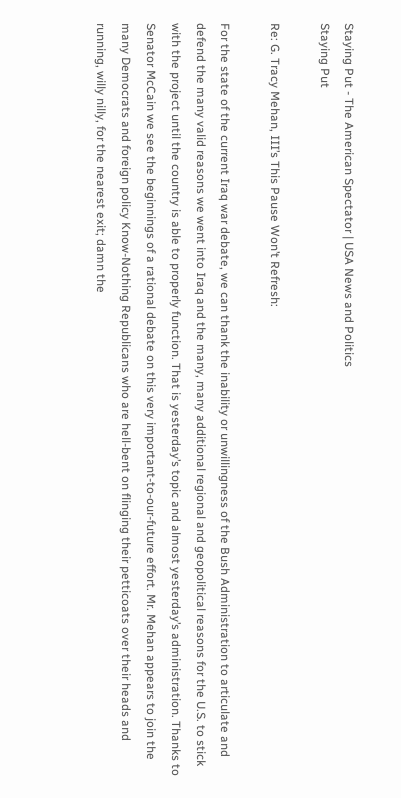Staying Put - The American Spectator | USA News and Politics
Staying Put

Re: G. Tracy Mehan, III’s This Pause Won’t Refresh:

For the state of the current Iraq war debate, we can thank the inability or unwillingness of the Bush Administration to articulate and defend the many valid reasons we went into Iraq and the many, many additional regional and geopolitical reasons for the U.S. to stick with the project until the country is able to properly function. That is yesterday’s topic and almost yesterday’s administration. Thanks to Senator McCain we see the beginnings of a rational debate on this very important-to-our-future effort. Mr. Mehan appears to join the many Democrats and foreign policy Know-Nothing Republicans who are hell-bent on flinging their petticoats over their heads and running, willy nilly, for the nearest exit; damn the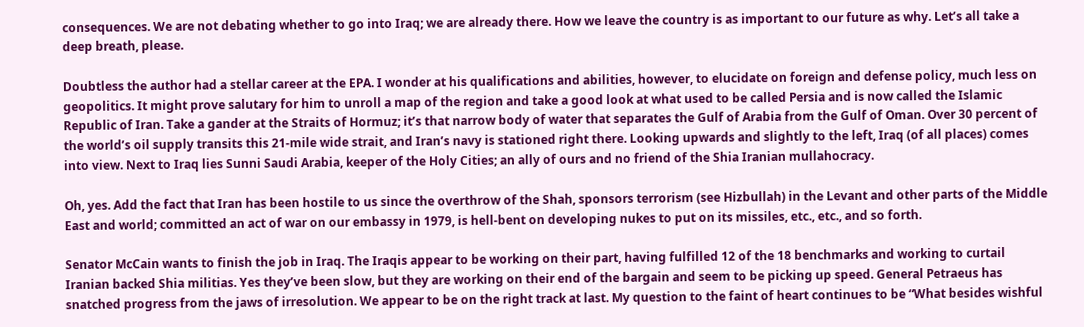consequences. We are not debating whether to go into Iraq; we are already there. How we leave the country is as important to our future as why. Let’s all take a deep breath, please.

Doubtless the author had a stellar career at the EPA. I wonder at his qualifications and abilities, however, to elucidate on foreign and defense policy, much less on geopolitics. It might prove salutary for him to unroll a map of the region and take a good look at what used to be called Persia and is now called the Islamic Republic of Iran. Take a gander at the Straits of Hormuz; it’s that narrow body of water that separates the Gulf of Arabia from the Gulf of Oman. Over 30 percent of the world’s oil supply transits this 21-mile wide strait, and Iran’s navy is stationed right there. Looking upwards and slightly to the left, Iraq (of all places) comes into view. Next to Iraq lies Sunni Saudi Arabia, keeper of the Holy Cities; an ally of ours and no friend of the Shia Iranian mullahocracy.

Oh, yes. Add the fact that Iran has been hostile to us since the overthrow of the Shah, sponsors terrorism (see Hizbullah) in the Levant and other parts of the Middle East and world; committed an act of war on our embassy in 1979, is hell-bent on developing nukes to put on its missiles, etc., etc., and so forth.

Senator McCain wants to finish the job in Iraq. The Iraqis appear to be working on their part, having fulfilled 12 of the 18 benchmarks and working to curtail Iranian backed Shia militias. Yes they’ve been slow, but they are working on their end of the bargain and seem to be picking up speed. General Petraeus has snatched progress from the jaws of irresolution. We appear to be on the right track at last. My question to the faint of heart continues to be “What besides wishful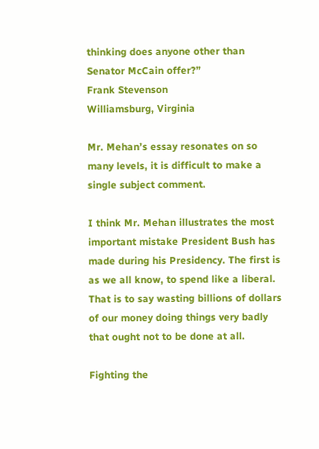thinking does anyone other than Senator McCain offer?”
Frank Stevenson
Williamsburg, Virginia

Mr. Mehan’s essay resonates on so many levels, it is difficult to make a single subject comment.

I think Mr. Mehan illustrates the most important mistake President Bush has made during his Presidency. The first is as we all know, to spend like a liberal. That is to say wasting billions of dollars of our money doing things very badly that ought not to be done at all.

Fighting the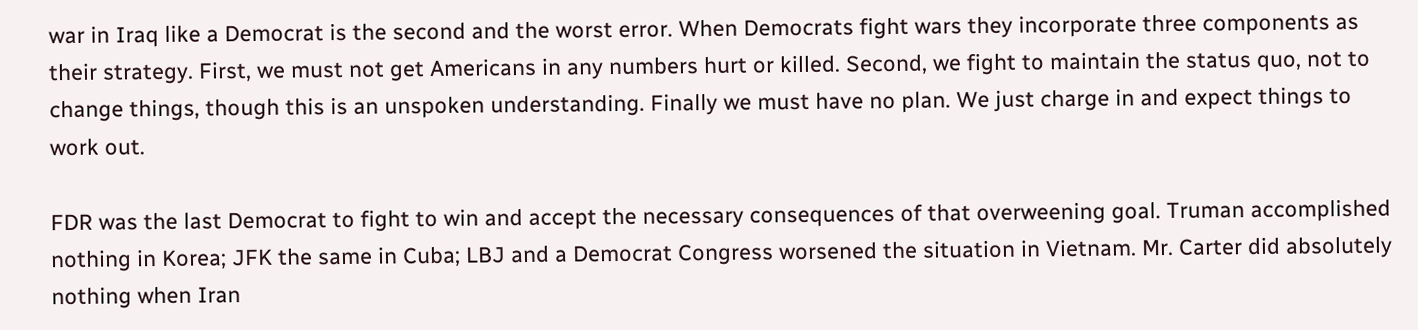war in Iraq like a Democrat is the second and the worst error. When Democrats fight wars they incorporate three components as their strategy. First, we must not get Americans in any numbers hurt or killed. Second, we fight to maintain the status quo, not to change things, though this is an unspoken understanding. Finally we must have no plan. We just charge in and expect things to work out.

FDR was the last Democrat to fight to win and accept the necessary consequences of that overweening goal. Truman accomplished nothing in Korea; JFK the same in Cuba; LBJ and a Democrat Congress worsened the situation in Vietnam. Mr. Carter did absolutely nothing when Iran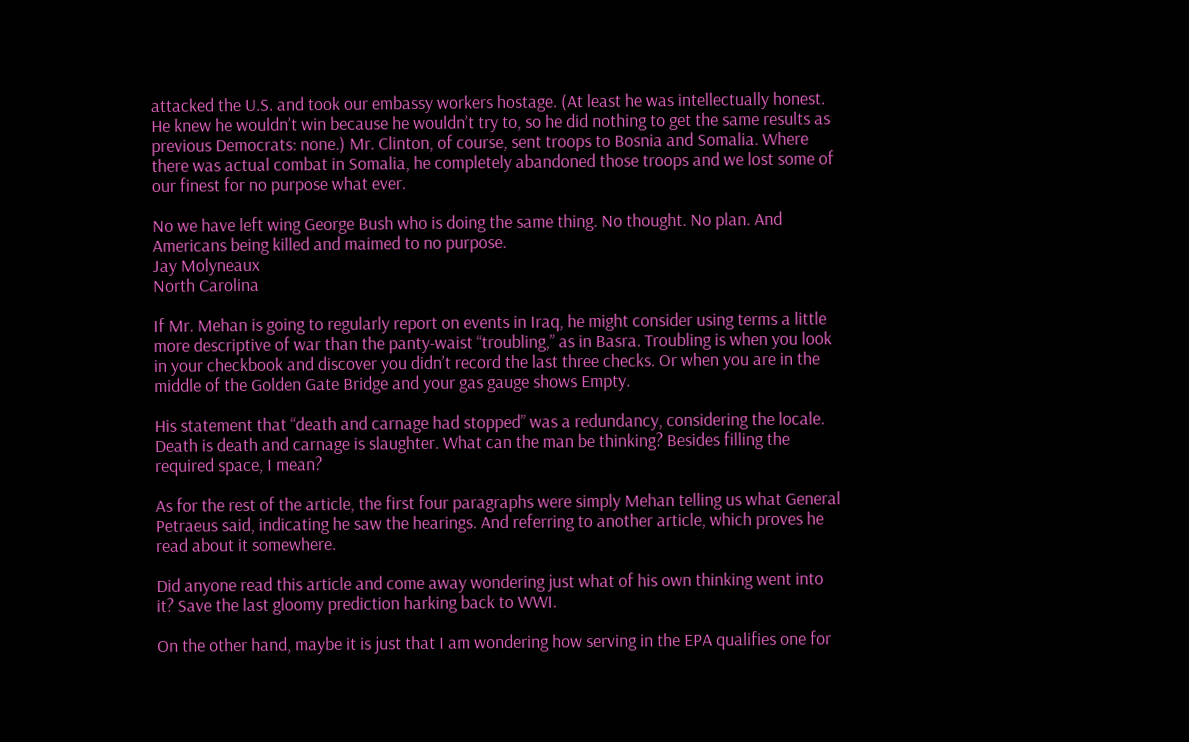attacked the U.S. and took our embassy workers hostage. (At least he was intellectually honest. He knew he wouldn’t win because he wouldn’t try to, so he did nothing to get the same results as previous Democrats: none.) Mr. Clinton, of course, sent troops to Bosnia and Somalia. Where there was actual combat in Somalia, he completely abandoned those troops and we lost some of our finest for no purpose what ever.

No we have left wing George Bush who is doing the same thing. No thought. No plan. And Americans being killed and maimed to no purpose.
Jay Molyneaux
North Carolina

If Mr. Mehan is going to regularly report on events in Iraq, he might consider using terms a little more descriptive of war than the panty-waist “troubling,” as in Basra. Troubling is when you look in your checkbook and discover you didn’t record the last three checks. Or when you are in the middle of the Golden Gate Bridge and your gas gauge shows Empty.

His statement that “death and carnage had stopped” was a redundancy, considering the locale. Death is death and carnage is slaughter. What can the man be thinking? Besides filling the required space, I mean?

As for the rest of the article, the first four paragraphs were simply Mehan telling us what General Petraeus said, indicating he saw the hearings. And referring to another article, which proves he read about it somewhere.

Did anyone read this article and come away wondering just what of his own thinking went into it? Save the last gloomy prediction harking back to WWI.

On the other hand, maybe it is just that I am wondering how serving in the EPA qualifies one for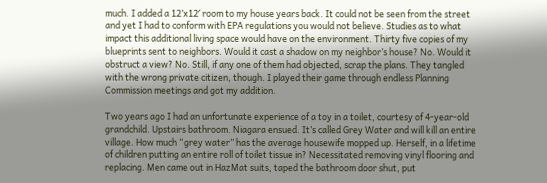much. I added a 12’x12′ room to my house years back. It could not be seen from the street and yet I had to conform with EPA regulations you would not believe. Studies as to what impact this additional living space would have on the environment. Thirty five copies of my blueprints sent to neighbors. Would it cast a shadow on my neighbor’s house? No. Would it obstruct a view? No. Still, if any one of them had objected, scrap the plans. They tangled with the wrong private citizen, though. I played their game through endless Planning Commission meetings and got my addition.

Two years ago I had an unfortunate experience of a toy in a toilet, courtesy of 4-year-old grandchild. Upstairs bathroom. Niagara ensued. It’s called Grey Water and will kill an entire village. How much “grey water” has the average housewife mopped up. Herself, in a lifetime of children putting an entire roll of toilet tissue in? Necessitated removing vinyl flooring and replacing. Men came out in HazMat suits, taped the bathroom door shut, put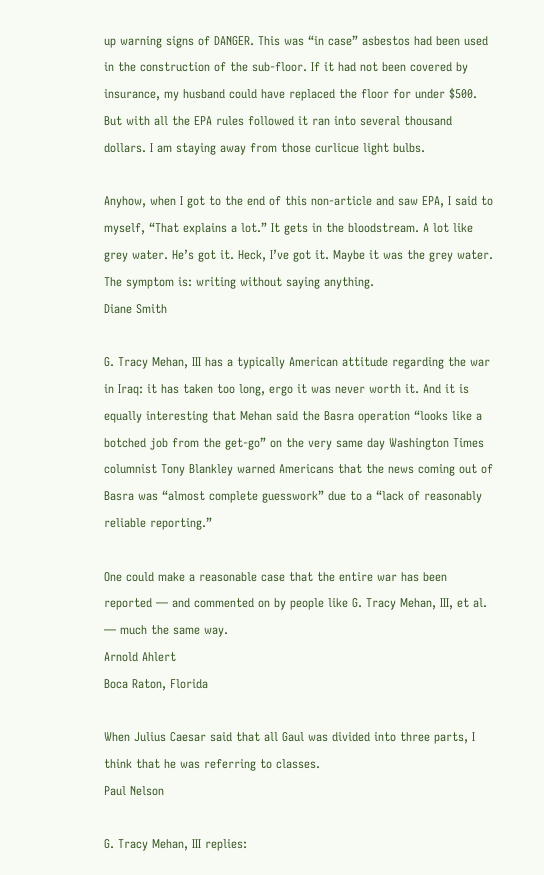up warning signs of DANGER. This was “in case” asbestos had been used in the construction of the sub-floor. If it had not been covered by insurance, my husband could have replaced the floor for under $500. But with all the EPA rules followed it ran into several thousand dollars. I am staying away from those curlicue light bulbs.

Anyhow, when I got to the end of this non-article and saw EPA, I said to myself, “That explains a lot.” It gets in the bloodstream. A lot like grey water. He’s got it. Heck, I’ve got it. Maybe it was the grey water. The symptom is: writing without saying anything.
Diane Smith

G. Tracy Mehan, III has a typically American attitude regarding the war in Iraq: it has taken too long, ergo it was never worth it. And it is equally interesting that Mehan said the Basra operation “looks like a botched job from the get-go” on the very same day Washington Times columnist Tony Blankley warned Americans that the news coming out of Basra was “almost complete guesswork” due to a “lack of reasonably reliable reporting.”

One could make a reasonable case that the entire war has been reported — and commented on by people like G. Tracy Mehan, III, et al. — much the same way.
Arnold Ahlert
Boca Raton, Florida

When Julius Caesar said that all Gaul was divided into three parts, I think that he was referring to classes.
Paul Nelson

G. Tracy Mehan, III replies: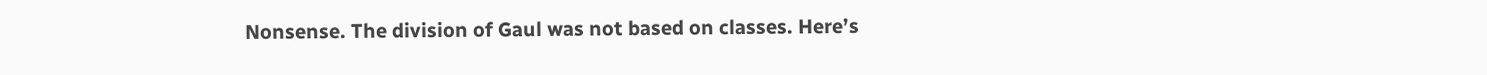Nonsense. The division of Gaul was not based on classes. Here’s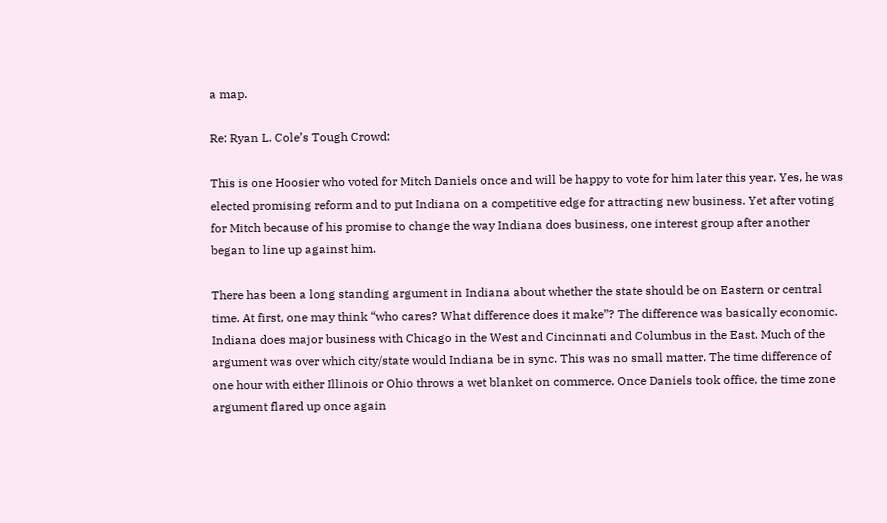a map.

Re: Ryan L. Cole’s Tough Crowd:

This is one Hoosier who voted for Mitch Daniels once and will be happy to vote for him later this year. Yes, he was elected promising reform and to put Indiana on a competitive edge for attracting new business. Yet after voting for Mitch because of his promise to change the way Indiana does business, one interest group after another began to line up against him.

There has been a long standing argument in Indiana about whether the state should be on Eastern or central time. At first, one may think “who cares? What difference does it make”? The difference was basically economic. Indiana does major business with Chicago in the West and Cincinnati and Columbus in the East. Much of the argument was over which city/state would Indiana be in sync. This was no small matter. The time difference of one hour with either Illinois or Ohio throws a wet blanket on commerce. Once Daniels took office, the time zone argument flared up once again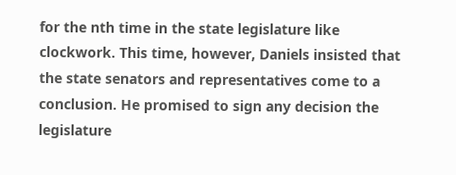for the nth time in the state legislature like clockwork. This time, however, Daniels insisted that the state senators and representatives come to a conclusion. He promised to sign any decision the legislature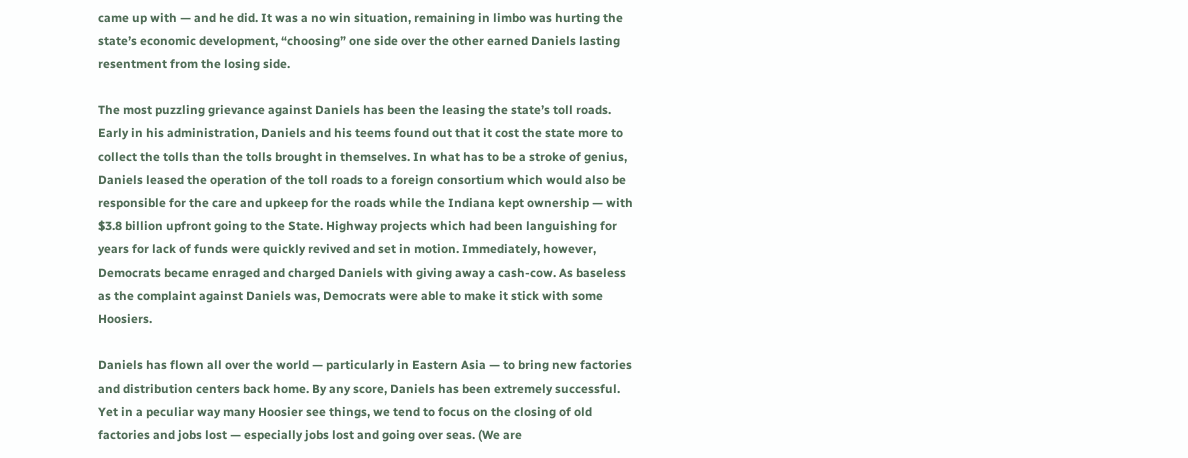came up with — and he did. It was a no win situation, remaining in limbo was hurting the state’s economic development, “choosing” one side over the other earned Daniels lasting resentment from the losing side.

The most puzzling grievance against Daniels has been the leasing the state’s toll roads. Early in his administration, Daniels and his teems found out that it cost the state more to collect the tolls than the tolls brought in themselves. In what has to be a stroke of genius, Daniels leased the operation of the toll roads to a foreign consortium which would also be responsible for the care and upkeep for the roads while the Indiana kept ownership — with $3.8 billion upfront going to the State. Highway projects which had been languishing for years for lack of funds were quickly revived and set in motion. Immediately, however, Democrats became enraged and charged Daniels with giving away a cash-cow. As baseless as the complaint against Daniels was, Democrats were able to make it stick with some Hoosiers.

Daniels has flown all over the world — particularly in Eastern Asia — to bring new factories and distribution centers back home. By any score, Daniels has been extremely successful. Yet in a peculiar way many Hoosier see things, we tend to focus on the closing of old factories and jobs lost — especially jobs lost and going over seas. (We are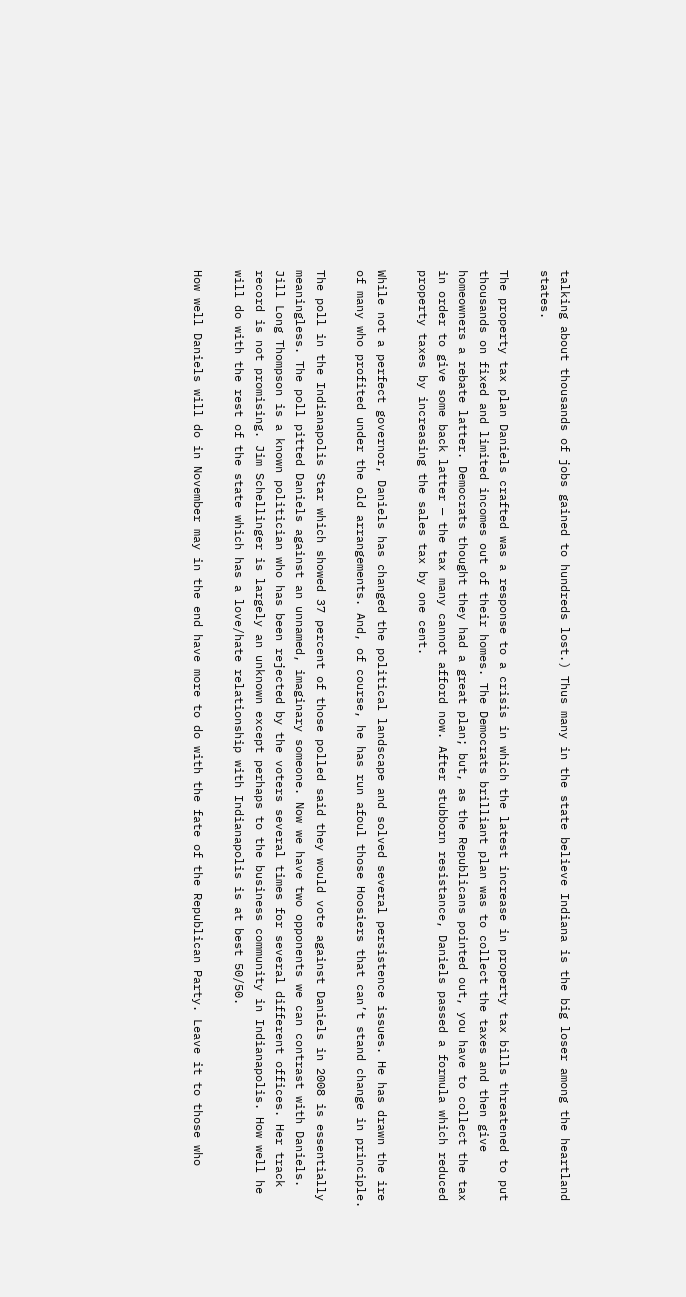talking about thousands of jobs gained to hundreds lost.) Thus many in the state believe Indiana is the big loser among the heartland states.

The property tax plan Daniels crafted was a response to a crisis in which the latest increase in property tax bills threatened to put thousands on fixed and limited incomes out of their homes. The Democrats brilliant plan was to collect the taxes and then give homeowners a rebate latter. Democrats thought they had a great plan; but, as the Republicans pointed out, you have to collect the tax in order to give some back latter — the tax many cannot afford now. After stubborn resistance, Daniels passed a formula which reduced property taxes by increasing the sales tax by one cent.

While not a perfect governor, Daniels has changed the political landscape and solved several persistence issues. He has drawn the ire of many who profited under the old arrangements. And, of course, he has run afoul those Hoosiers that can’t stand change in principle.

The poll in the Indianapolis Star which showed 37 percent of those polled said they would vote against Daniels in 2008 is essentially meaningless. The poll pitted Daniels against an unnamed, imaginary someone. Now we have two opponents we can contrast with Daniels. Jill Long Thompson is a known politician who has been rejected by the voters several times for several different offices. Her track record is not promising. Jim Schellinger is largely an unknown except perhaps to the business community in Indianapolis. How well he will do with the rest of the state which has a love/hate relationship with Indianapolis is at best 50/50.

How well Daniels will do in November may in the end have more to do with the fate of the Republican Party. Leave it to those who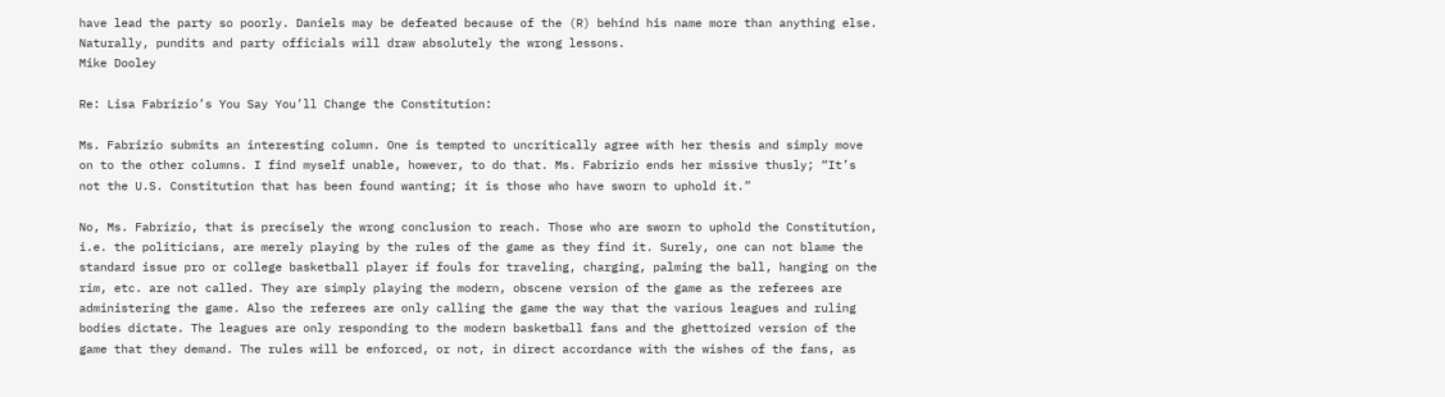have lead the party so poorly. Daniels may be defeated because of the (R) behind his name more than anything else. Naturally, pundits and party officials will draw absolutely the wrong lessons.
Mike Dooley

Re: Lisa Fabrizio’s You Say You’ll Change the Constitution:

Ms. Fabrizio submits an interesting column. One is tempted to uncritically agree with her thesis and simply move on to the other columns. I find myself unable, however, to do that. Ms. Fabrizio ends her missive thusly; “It’s not the U.S. Constitution that has been found wanting; it is those who have sworn to uphold it.”

No, Ms. Fabrizio, that is precisely the wrong conclusion to reach. Those who are sworn to uphold the Constitution, i.e. the politicians, are merely playing by the rules of the game as they find it. Surely, one can not blame the standard issue pro or college basketball player if fouls for traveling, charging, palming the ball, hanging on the rim, etc. are not called. They are simply playing the modern, obscene version of the game as the referees are administering the game. Also the referees are only calling the game the way that the various leagues and ruling bodies dictate. The leagues are only responding to the modern basketball fans and the ghettoized version of the game that they demand. The rules will be enforced, or not, in direct accordance with the wishes of the fans, as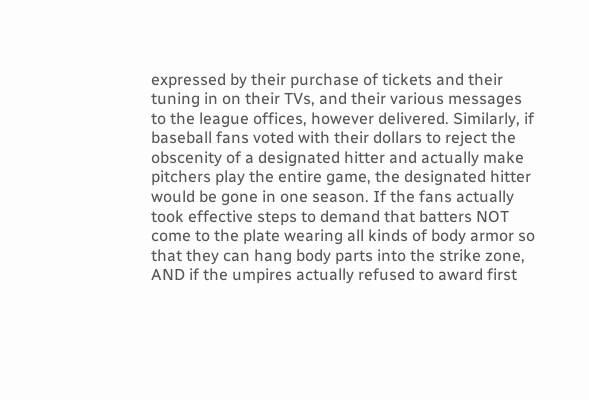expressed by their purchase of tickets and their tuning in on their TVs, and their various messages to the league offices, however delivered. Similarly, if baseball fans voted with their dollars to reject the obscenity of a designated hitter and actually make pitchers play the entire game, the designated hitter would be gone in one season. If the fans actually took effective steps to demand that batters NOT come to the plate wearing all kinds of body armor so that they can hang body parts into the strike zone, AND if the umpires actually refused to award first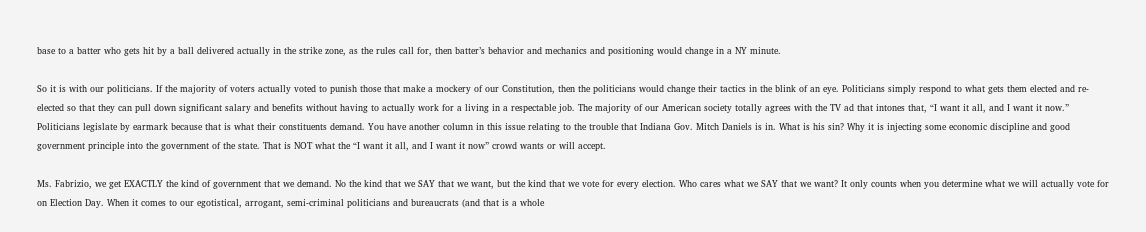base to a batter who gets hit by a ball delivered actually in the strike zone, as the rules call for, then batter’s behavior and mechanics and positioning would change in a NY minute.

So it is with our politicians. If the majority of voters actually voted to punish those that make a mockery of our Constitution, then the politicians would change their tactics in the blink of an eye. Politicians simply respond to what gets them elected and re-elected so that they can pull down significant salary and benefits without having to actually work for a living in a respectable job. The majority of our American society totally agrees with the TV ad that intones that, “I want it all, and I want it now.” Politicians legislate by earmark because that is what their constituents demand. You have another column in this issue relating to the trouble that Indiana Gov. Mitch Daniels is in. What is his sin? Why it is injecting some economic discipline and good government principle into the government of the state. That is NOT what the “I want it all, and I want it now” crowd wants or will accept.

Ms. Fabrizio, we get EXACTLY the kind of government that we demand. No the kind that we SAY that we want, but the kind that we vote for every election. Who cares what we SAY that we want? It only counts when you determine what we will actually vote for on Election Day. When it comes to our egotistical, arrogant, semi-criminal politicians and bureaucrats (and that is a whole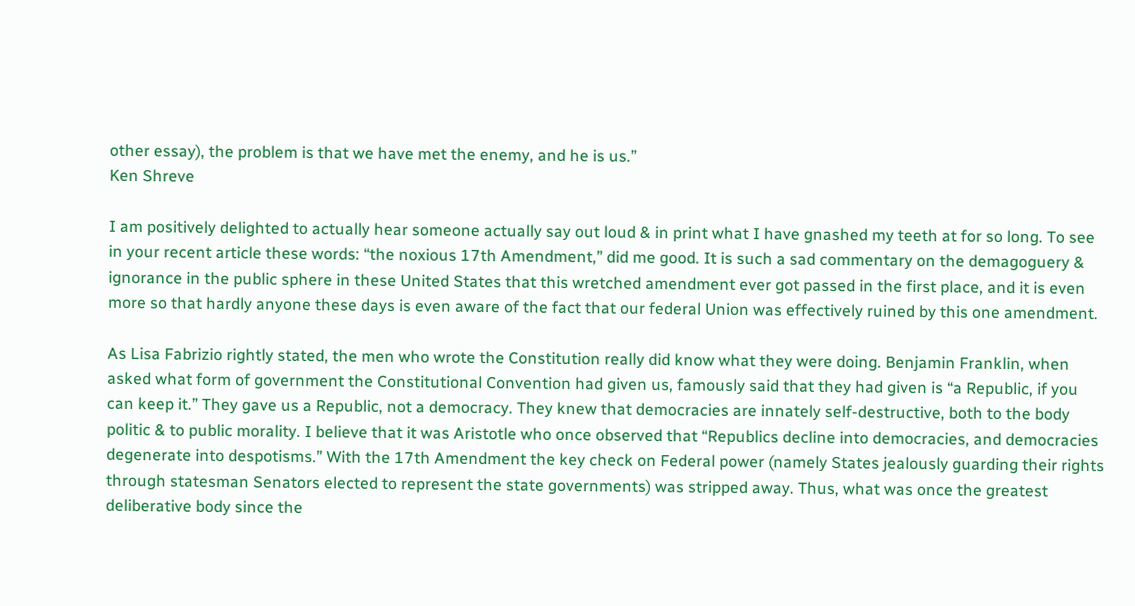other essay), the problem is that we have met the enemy, and he is us.”
Ken Shreve

I am positively delighted to actually hear someone actually say out loud & in print what I have gnashed my teeth at for so long. To see in your recent article these words: “the noxious 17th Amendment,” did me good. It is such a sad commentary on the demagoguery & ignorance in the public sphere in these United States that this wretched amendment ever got passed in the first place, and it is even more so that hardly anyone these days is even aware of the fact that our federal Union was effectively ruined by this one amendment.

As Lisa Fabrizio rightly stated, the men who wrote the Constitution really did know what they were doing. Benjamin Franklin, when asked what form of government the Constitutional Convention had given us, famously said that they had given is “a Republic, if you can keep it.” They gave us a Republic, not a democracy. They knew that democracies are innately self-destructive, both to the body politic & to public morality. I believe that it was Aristotle who once observed that “Republics decline into democracies, and democracies degenerate into despotisms.” With the 17th Amendment the key check on Federal power (namely States jealously guarding their rights through statesman Senators elected to represent the state governments) was stripped away. Thus, what was once the greatest deliberative body since the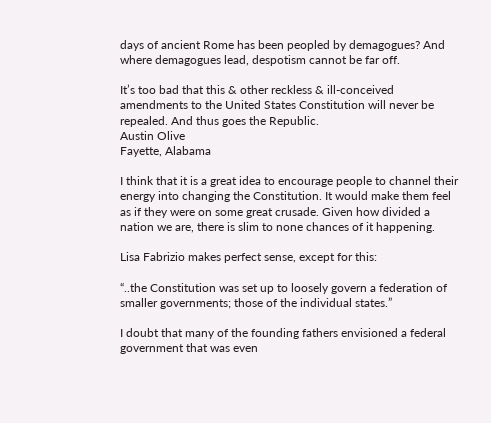days of ancient Rome has been peopled by demagogues? And where demagogues lead, despotism cannot be far off.

It’s too bad that this & other reckless & ill-conceived amendments to the United States Constitution will never be repealed. And thus goes the Republic.
Austin Olive
Fayette, Alabama

I think that it is a great idea to encourage people to channel their energy into changing the Constitution. It would make them feel as if they were on some great crusade. Given how divided a nation we are, there is slim to none chances of it happening.

Lisa Fabrizio makes perfect sense, except for this:

“..the Constitution was set up to loosely govern a federation of smaller governments; those of the individual states.”

I doubt that many of the founding fathers envisioned a federal government that was even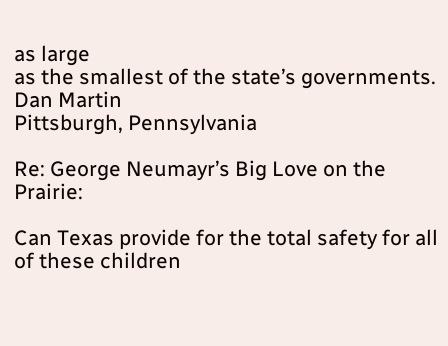as large
as the smallest of the state’s governments.
Dan Martin
Pittsburgh, Pennsylvania

Re: George Neumayr’s Big Love on the Prairie:

Can Texas provide for the total safety for all of these children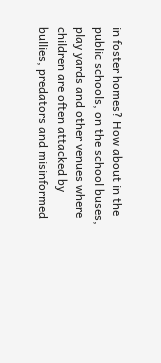in foster homes? How about in the public schools, on the school buses, play yards and other venues where children are often attacked by bullies, predators and misinformed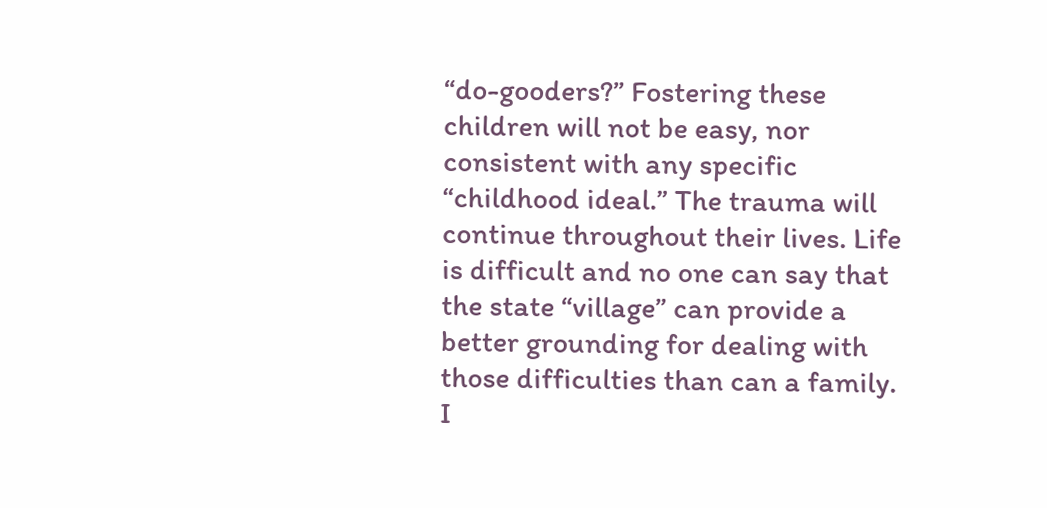“do-gooders?” Fostering these children will not be easy, nor consistent with any specific “childhood ideal.” The trauma will continue throughout their lives. Life is difficult and no one can say that the state “village” can provide a better grounding for dealing with those difficulties than can a family. I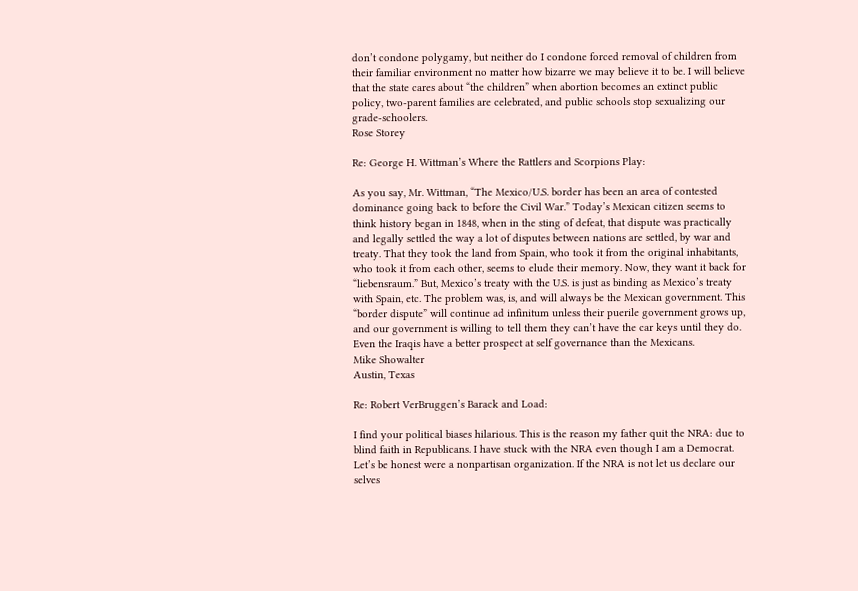don’t condone polygamy, but neither do I condone forced removal of children from their familiar environment no matter how bizarre we may believe it to be. I will believe that the state cares about “the children” when abortion becomes an extinct public policy, two-parent families are celebrated, and public schools stop sexualizing our grade-schoolers.
Rose Storey

Re: George H. Wittman’s Where the Rattlers and Scorpions Play:

As you say, Mr. Wittman, “The Mexico/U.S. border has been an area of contested dominance going back to before the Civil War.” Today’s Mexican citizen seems to think history began in 1848, when in the sting of defeat, that dispute was practically and legally settled the way a lot of disputes between nations are settled, by war and treaty. That they took the land from Spain, who took it from the original inhabitants, who took it from each other, seems to elude their memory. Now, they want it back for “liebensraum.” But, Mexico’s treaty with the U.S. is just as binding as Mexico’s treaty with Spain, etc. The problem was, is, and will always be the Mexican government. This “border dispute” will continue ad infinitum unless their puerile government grows up, and our government is willing to tell them they can’t have the car keys until they do. Even the Iraqis have a better prospect at self governance than the Mexicans.
Mike Showalter
Austin, Texas

Re: Robert VerBruggen’s Barack and Load:

I find your political biases hilarious. This is the reason my father quit the NRA: due to blind faith in Republicans. I have stuck with the NRA even though I am a Democrat. Let’s be honest were a nonpartisan organization. If the NRA is not let us declare our selves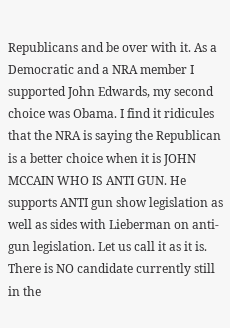Republicans and be over with it. As a Democratic and a NRA member I supported John Edwards, my second choice was Obama. I find it ridicules that the NRA is saying the Republican is a better choice when it is JOHN MCCAIN WHO IS ANTI GUN. He supports ANTI gun show legislation as well as sides with Lieberman on anti-gun legislation. Let us call it as it is. There is NO candidate currently still in the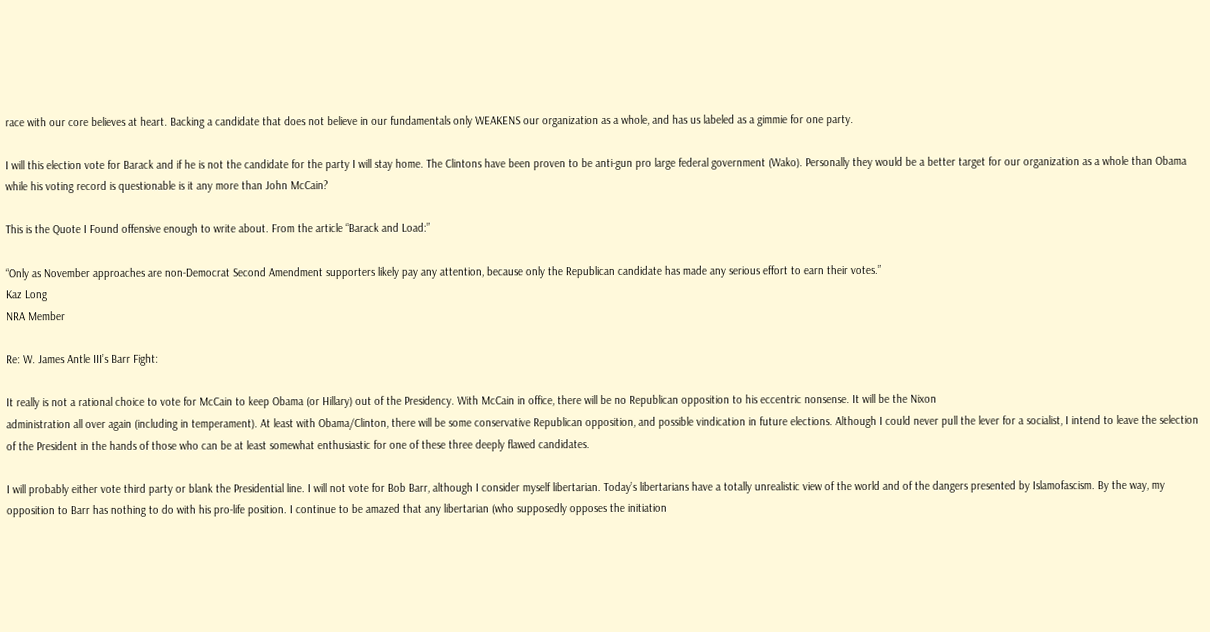race with our core believes at heart. Backing a candidate that does not believe in our fundamentals only WEAKENS our organization as a whole, and has us labeled as a gimmie for one party.

I will this election vote for Barack and if he is not the candidate for the party I will stay home. The Clintons have been proven to be anti-gun pro large federal government (Wako). Personally they would be a better target for our organization as a whole than Obama while his voting record is questionable is it any more than John McCain?

This is the Quote I Found offensive enough to write about. From the article “Barack and Load:”

“Only as November approaches are non-Democrat Second Amendment supporters likely pay any attention, because only the Republican candidate has made any serious effort to earn their votes.”
Kaz Long
NRA Member

Re: W. James Antle III’s Barr Fight:

It really is not a rational choice to vote for McCain to keep Obama (or Hillary) out of the Presidency. With McCain in office, there will be no Republican opposition to his eccentric nonsense. It will be the Nixon
administration all over again (including in temperament). At least with Obama/Clinton, there will be some conservative Republican opposition, and possible vindication in future elections. Although I could never pull the lever for a socialist, I intend to leave the selection of the President in the hands of those who can be at least somewhat enthusiastic for one of these three deeply flawed candidates.

I will probably either vote third party or blank the Presidential line. I will not vote for Bob Barr, although I consider myself libertarian. Today’s libertarians have a totally unrealistic view of the world and of the dangers presented by Islamofascism. By the way, my opposition to Barr has nothing to do with his pro-life position. I continue to be amazed that any libertarian (who supposedly opposes the initiation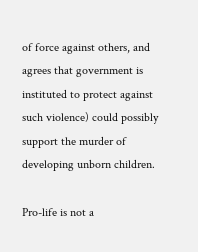of force against others, and agrees that government is instituted to protect against such violence) could possibly support the murder of developing unborn children.

Pro-life is not a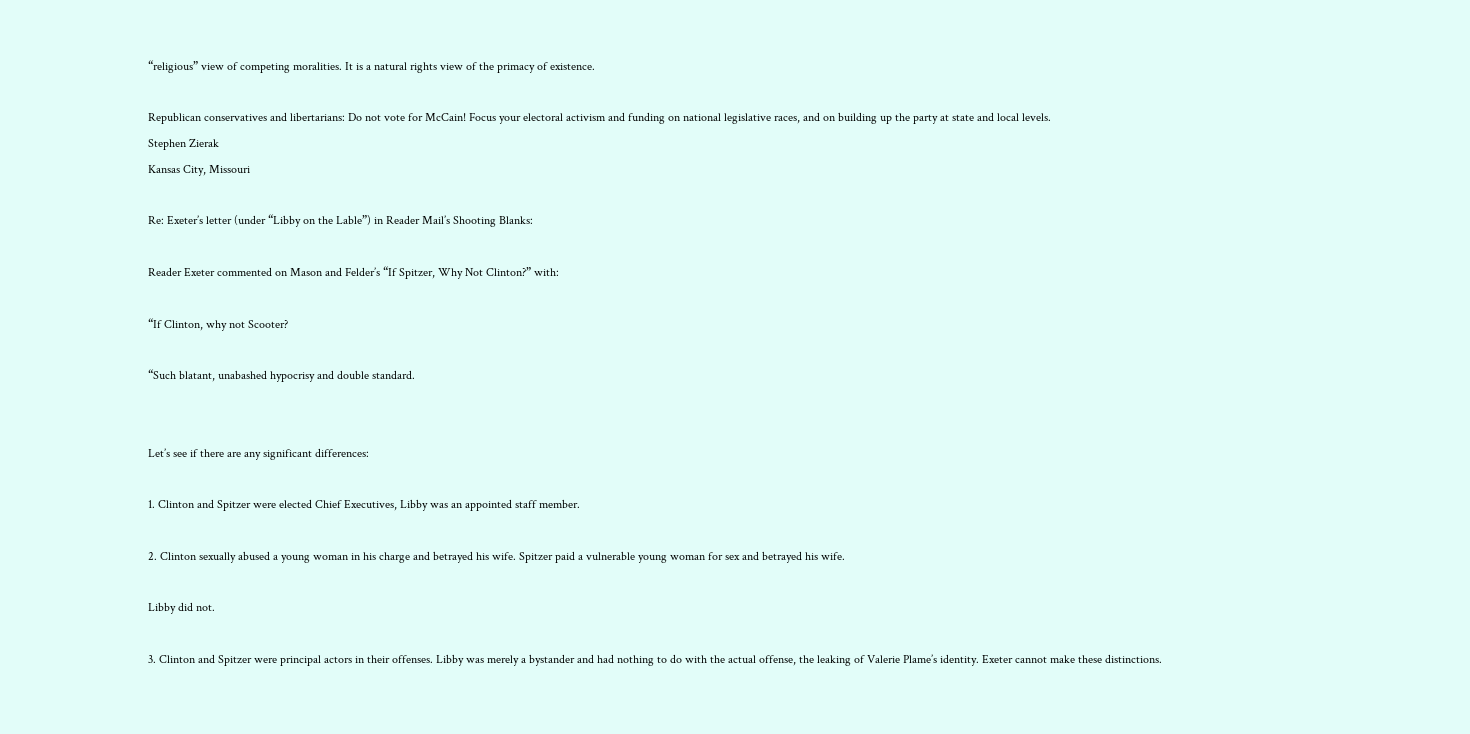“religious” view of competing moralities. It is a natural rights view of the primacy of existence.

Republican conservatives and libertarians: Do not vote for McCain! Focus your electoral activism and funding on national legislative races, and on building up the party at state and local levels.
Stephen Zierak
Kansas City, Missouri

Re: Exeter’s letter (under “Libby on the Lable”) in Reader Mail’s Shooting Blanks:

Reader Exeter commented on Mason and Felder’s “If Spitzer, Why Not Clinton?” with:

“If Clinton, why not Scooter?

“Such blatant, unabashed hypocrisy and double standard.


Let’s see if there are any significant differences:

1. Clinton and Spitzer were elected Chief Executives, Libby was an appointed staff member.

2. Clinton sexually abused a young woman in his charge and betrayed his wife. Spitzer paid a vulnerable young woman for sex and betrayed his wife.

Libby did not.

3. Clinton and Spitzer were principal actors in their offenses. Libby was merely a bystander and had nothing to do with the actual offense, the leaking of Valerie Plame’s identity. Exeter cannot make these distinctions.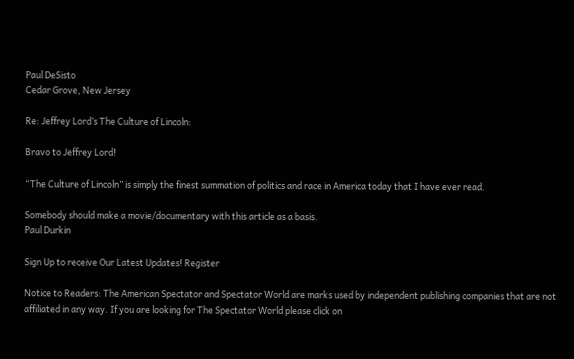Paul DeSisto
Cedar Grove, New Jersey

Re: Jeffrey Lord’s The Culture of Lincoln:

Bravo to Jeffrey Lord!

“The Culture of Lincoln” is simply the finest summation of politics and race in America today that I have ever read.

Somebody should make a movie/documentary with this article as a basis.
Paul Durkin

Sign Up to receive Our Latest Updates! Register

Notice to Readers: The American Spectator and Spectator World are marks used by independent publishing companies that are not affiliated in any way. If you are looking for The Spectator World please click on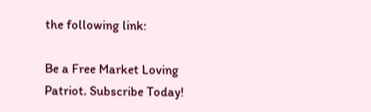the following link:

Be a Free Market Loving Patriot. Subscribe Today!